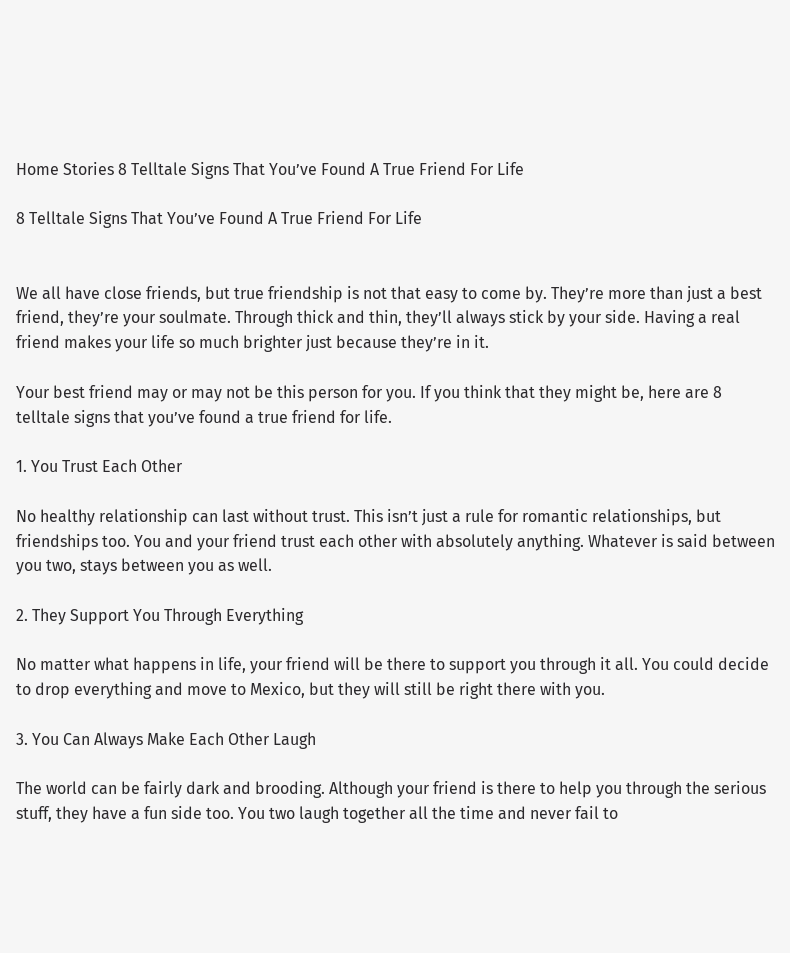Home Stories 8 Telltale Signs That You’ve Found A True Friend For Life

8 Telltale Signs That You’ve Found A True Friend For Life


We all have close friends, but true friendship is not that easy to come by. They’re more than just a best friend, they’re your soulmate. Through thick and thin, they’ll always stick by your side. Having a real friend makes your life so much brighter just because they’re in it.

Your best friend may or may not be this person for you. If you think that they might be, here are 8 telltale signs that you’ve found a true friend for life.

1. You Trust Each Other

No healthy relationship can last without trust. This isn’t just a rule for romantic relationships, but friendships too. You and your friend trust each other with absolutely anything. Whatever is said between you two, stays between you as well.

2. They Support You Through Everything

No matter what happens in life, your friend will be there to support you through it all. You could decide to drop everything and move to Mexico, but they will still be right there with you.

3. You Can Always Make Each Other Laugh

The world can be fairly dark and brooding. Although your friend is there to help you through the serious stuff, they have a fun side too. You two laugh together all the time and never fail to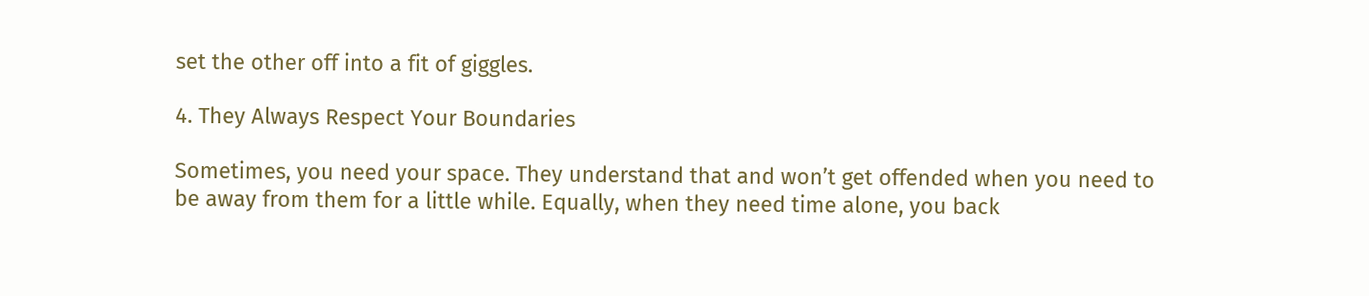set the other off into a fit of giggles.

4. They Always Respect Your Boundaries

Sometimes, you need your space. They understand that and won’t get offended when you need to be away from them for a little while. Equally, when they need time alone, you back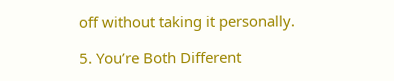off without taking it personally.

5. You’re Both Different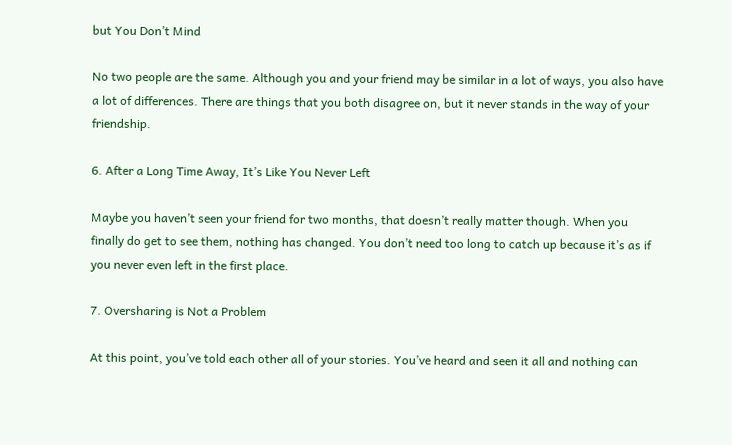but You Don’t Mind

No two people are the same. Although you and your friend may be similar in a lot of ways, you also have a lot of differences. There are things that you both disagree on, but it never stands in the way of your friendship.

6. After a Long Time Away, It’s Like You Never Left

Maybe you haven’t seen your friend for two months, that doesn’t really matter though. When you finally do get to see them, nothing has changed. You don’t need too long to catch up because it’s as if you never even left in the first place.

7. Oversharing is Not a Problem

At this point, you’ve told each other all of your stories. You’ve heard and seen it all and nothing can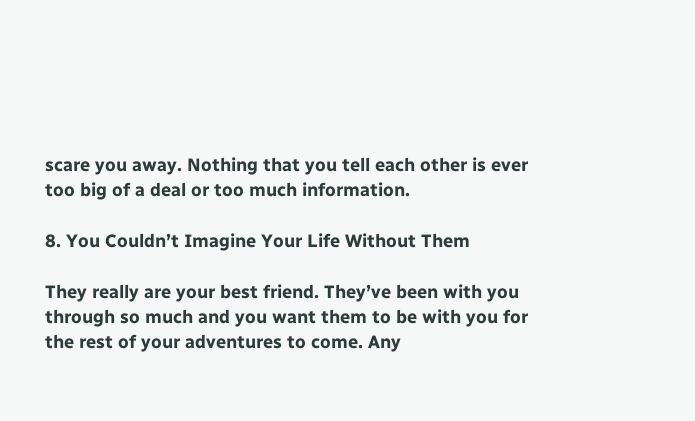scare you away. Nothing that you tell each other is ever too big of a deal or too much information.

8. You Couldn’t Imagine Your Life Without Them

They really are your best friend. They’ve been with you through so much and you want them to be with you for the rest of your adventures to come. Any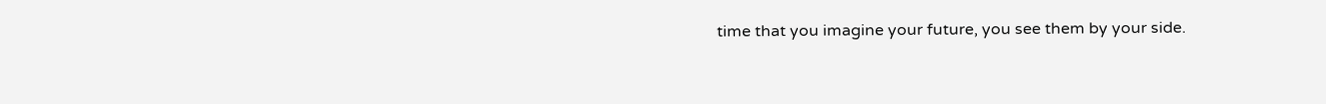time that you imagine your future, you see them by your side.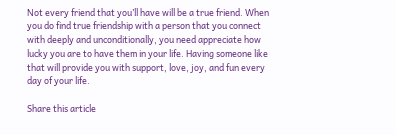Not every friend that you’ll have will be a true friend. When you do find true friendship with a person that you connect with deeply and unconditionally, you need appreciate how lucky you are to have them in your life. Having someone like that will provide you with support, love, joy, and fun every day of your life.

Share this article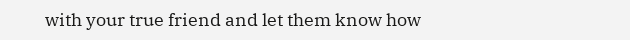with your true friend and let them know how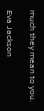much they mean to you.

Eva Jackson